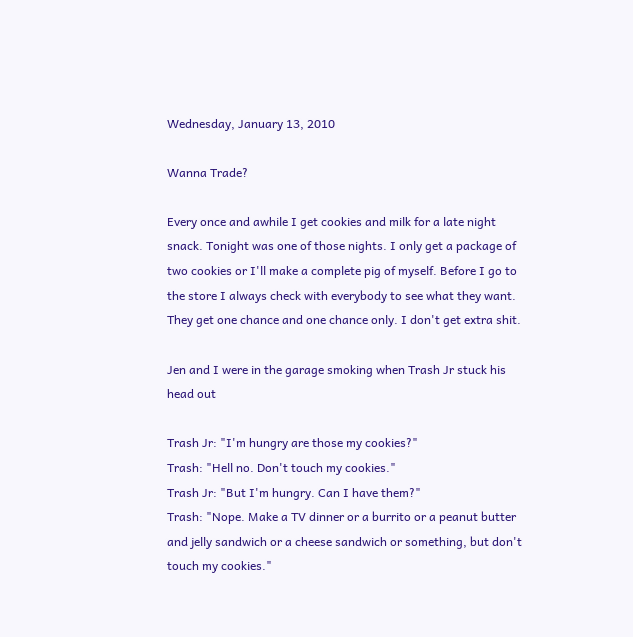Wednesday, January 13, 2010

Wanna Trade?

Every once and awhile I get cookies and milk for a late night snack. Tonight was one of those nights. I only get a package of two cookies or I'll make a complete pig of myself. Before I go to the store I always check with everybody to see what they want. They get one chance and one chance only. I don't get extra shit.

Jen and I were in the garage smoking when Trash Jr stuck his head out

Trash Jr: "I'm hungry are those my cookies?"
Trash: "Hell no. Don't touch my cookies."
Trash Jr: "But I'm hungry. Can I have them?"
Trash: "Nope. Make a TV dinner or a burrito or a peanut butter and jelly sandwich or a cheese sandwich or something, but don't touch my cookies."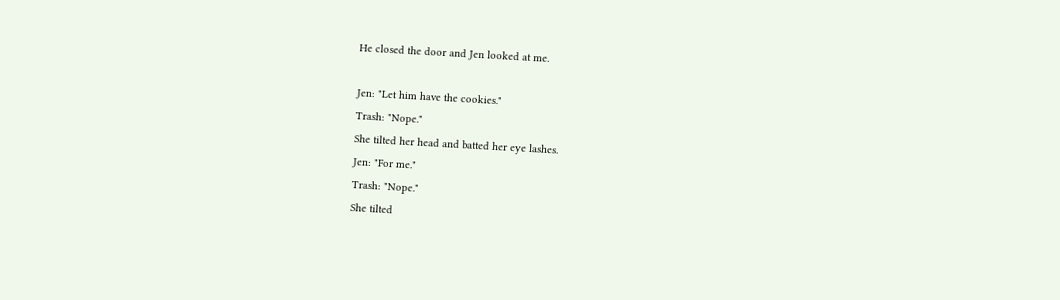He closed the door and Jen looked at me.

Jen: "Let him have the cookies."
Trash: "Nope."
She tilted her head and batted her eye lashes.
Jen: "For me."
Trash: "Nope."
She tilted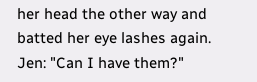her head the other way and batted her eye lashes again.
Jen: "Can I have them?"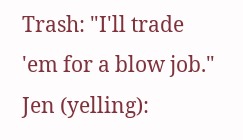Trash: "I'll trade 'em for a blow job."
Jen (yelling):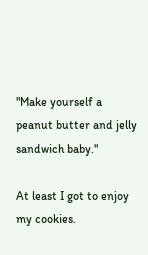"Make yourself a peanut butter and jelly sandwich baby."

At least I got to enjoy my cookies.